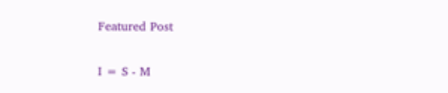Featured Post

I = S - M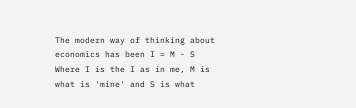The modern way of thinking about economics has been I = M - S Where I is the I as in me, M is what is 'mine' and S is what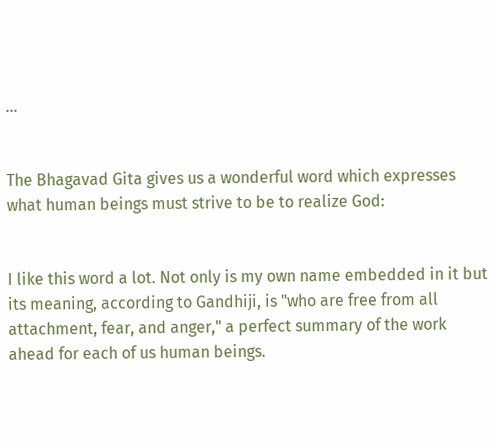...


The Bhagavad Gita gives us a wonderful word which expresses what human beings must strive to be to realize God:


I like this word a lot. Not only is my own name embedded in it but its meaning, according to Gandhiji, is "who are free from all attachment, fear, and anger," a perfect summary of the work ahead for each of us human beings.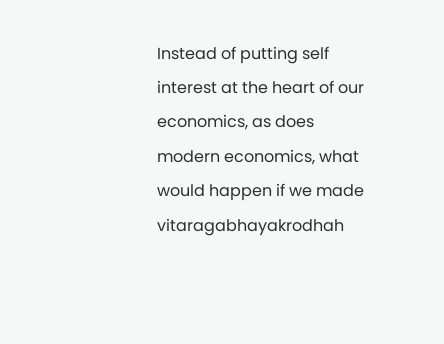Instead of putting self interest at the heart of our economics, as does modern economics, what would happen if we made vitaragabhayakrodhah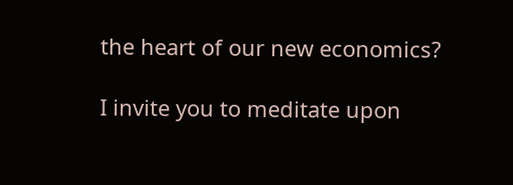the heart of our new economics?

I invite you to meditate upon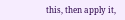this, then apply it,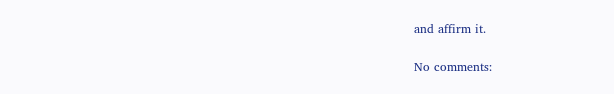and affirm it.

No comments: